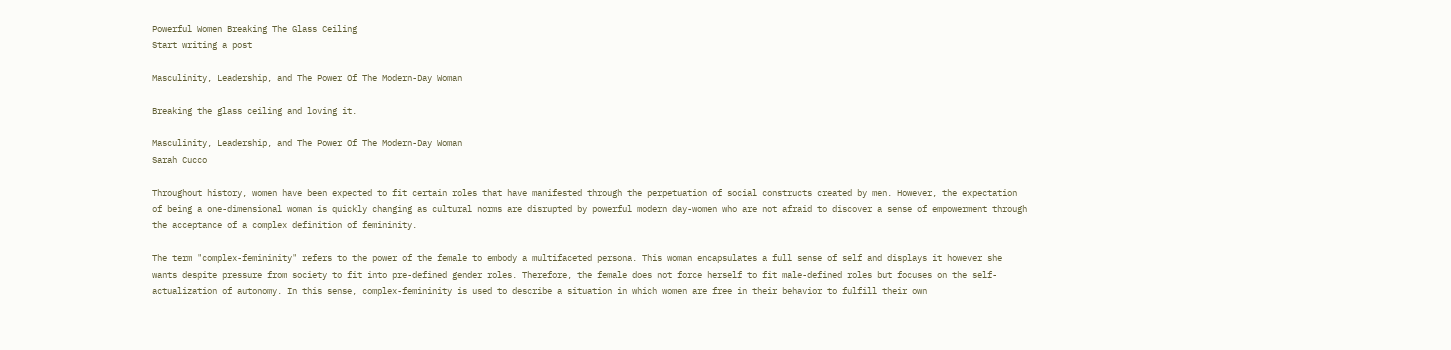Powerful Women Breaking The Glass Ceiling
Start writing a post

Masculinity, Leadership, and The Power Of The Modern-Day Woman

Breaking the glass ceiling and loving it.

Masculinity, Leadership, and The Power Of The Modern-Day Woman
Sarah Cucco

Throughout history, women have been expected to fit certain roles that have manifested through the perpetuation of social constructs created by men. However, the expectation of being a one-dimensional woman is quickly changing as cultural norms are disrupted by powerful modern day-women who are not afraid to discover a sense of empowerment through the acceptance of a complex definition of femininity.

The term "complex-femininity" refers to the power of the female to embody a multifaceted persona. This woman encapsulates a full sense of self and displays it however she wants despite pressure from society to fit into pre-defined gender roles. Therefore, the female does not force herself to fit male-defined roles but focuses on the self-actualization of autonomy. In this sense, complex-femininity is used to describe a situation in which women are free in their behavior to fulfill their own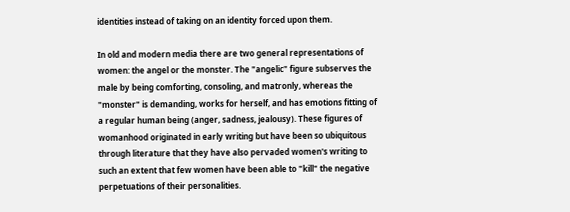identities instead of taking on an identity forced upon them.

In old and modern media there are two general representations of women: the angel or the monster. The "angelic" figure subserves the male by being comforting, consoling, and matronly, whereas the "monster" is demanding, works for herself, and has emotions fitting of a regular human being (anger, sadness, jealousy). These figures of womanhood originated in early writing but have been so ubiquitous through literature that they have also pervaded women's writing to such an extent that few women have been able to "kill" the negative perpetuations of their personalities.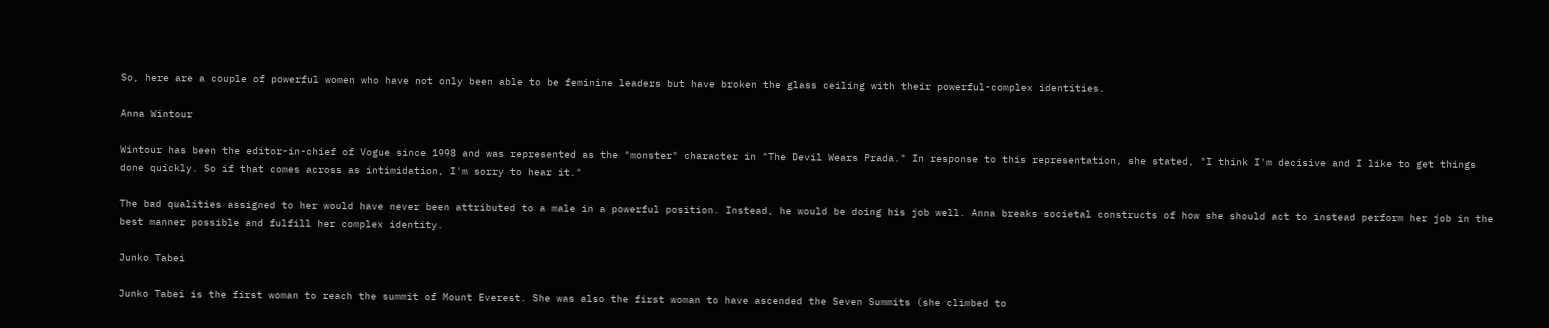So, here are a couple of powerful women who have not only been able to be feminine leaders but have broken the glass ceiling with their powerful-complex identities.

Anna Wintour

Wintour has been the editor-in-chief of Vogue since 1998 and was represented as the "monster" character in "The Devil Wears Prada." In response to this representation, she stated, "I think I'm decisive and I like to get things done quickly. So if that comes across as intimidation, I'm sorry to hear it."

The bad qualities assigned to her would have never been attributed to a male in a powerful position. Instead, he would be doing his job well. Anna breaks societal constructs of how she should act to instead perform her job in the best manner possible and fulfill her complex identity.

Junko Tabei

Junko Tabei is the first woman to reach the summit of Mount Everest. She was also the first woman to have ascended the Seven Summits (she climbed to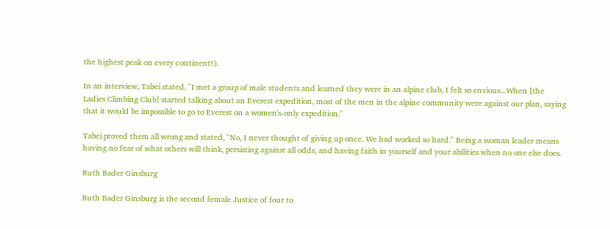the highest peak on every continent!).

In an interview, Tabei stated, "I met a group of male students and learned they were in an alpine club, I felt so envious...When [the Ladies Climbing Club] started talking about an Everest expedition, most of the men in the alpine community were against our plan, saying that it would be impossible to go to Everest on a women's-only expedition."

Tabei proved them all wrong and stated, "No, I never thought of giving up once. We had worked so hard." Being a woman leader means having no fear of what others will think, persisting against all odds, and having faith in yourself and your abilities when no one else does.

Ruth Bader Ginsburg

Ruth Bader Ginsburg is the second female Justice of four to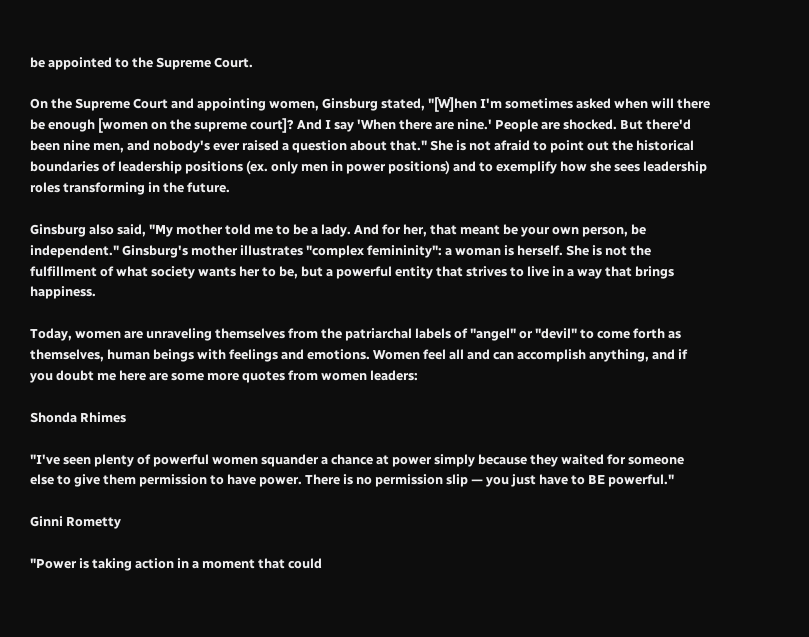be appointed to the Supreme Court.

On the Supreme Court and appointing women, Ginsburg stated, "[W]hen I'm sometimes asked when will there be enough [women on the supreme court]? And I say 'When there are nine.' People are shocked. But there'd been nine men, and nobody's ever raised a question about that." She is not afraid to point out the historical boundaries of leadership positions (ex. only men in power positions) and to exemplify how she sees leadership roles transforming in the future.

Ginsburg also said, "My mother told me to be a lady. And for her, that meant be your own person, be independent." Ginsburg's mother illustrates "complex femininity": a woman is herself. She is not the fulfillment of what society wants her to be, but a powerful entity that strives to live in a way that brings happiness.

Today, women are unraveling themselves from the patriarchal labels of "angel" or "devil" to come forth as themselves, human beings with feelings and emotions. Women feel all and can accomplish anything, and if you doubt me here are some more quotes from women leaders:

Shonda Rhimes

"I've seen plenty of powerful women squander a chance at power simply because they waited for someone else to give them permission to have power. There is no permission slip — you just have to BE powerful."

Ginni Rometty

"Power is taking action in a moment that could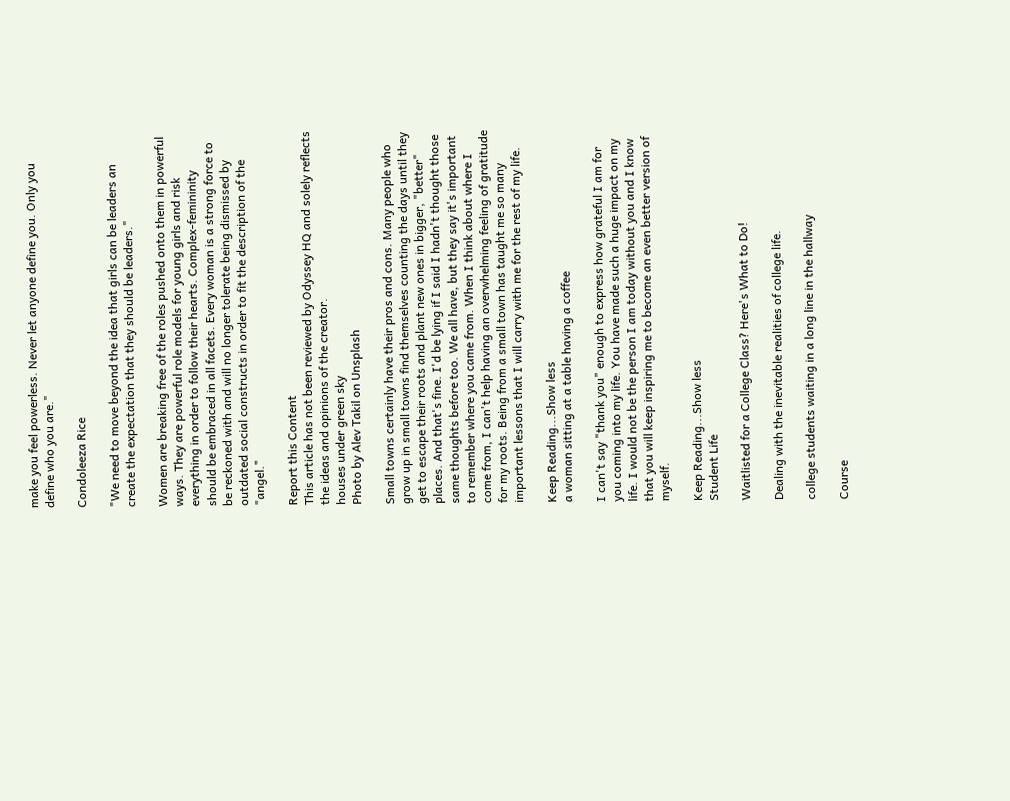make you feel powerless. Never let anyone define you. Only you define who you are."

Condoleeza Rice

"We need to move beyond the idea that girls can be leaders an create the expectation that they should be leaders."

Women are breaking free of the roles pushed onto them in powerful ways. They are powerful role models for young girls and risk everything in order to follow their hearts. Complex-femininity should be embraced in all facets. Every woman is a strong force to be reckoned with and will no longer tolerate being dismissed by outdated social constructs in order to fit the description of the "angel."

Report this Content
This article has not been reviewed by Odyssey HQ and solely reflects the ideas and opinions of the creator.
houses under green sky
Photo by Alev Takil on Unsplash

Small towns certainly have their pros and cons. Many people who grow up in small towns find themselves counting the days until they get to escape their roots and plant new ones in bigger, "better" places. And that's fine. I'd be lying if I said I hadn't thought those same thoughts before too. We all have, but they say it's important to remember where you came from. When I think about where I come from, I can't help having an overwhelming feeling of gratitude for my roots. Being from a small town has taught me so many important lessons that I will carry with me for the rest of my life.

Keep Reading...Show less
a woman sitting at a table having a coffee

I can't say "thank you" enough to express how grateful I am for you coming into my life. You have made such a huge impact on my life. I would not be the person I am today without you and I know that you will keep inspiring me to become an even better version of myself.

Keep Reading...Show less
Student Life

Waitlisted for a College Class? Here's What to Do!

Dealing with the inevitable realities of college life.

college students waiting in a long line in the hallway

Course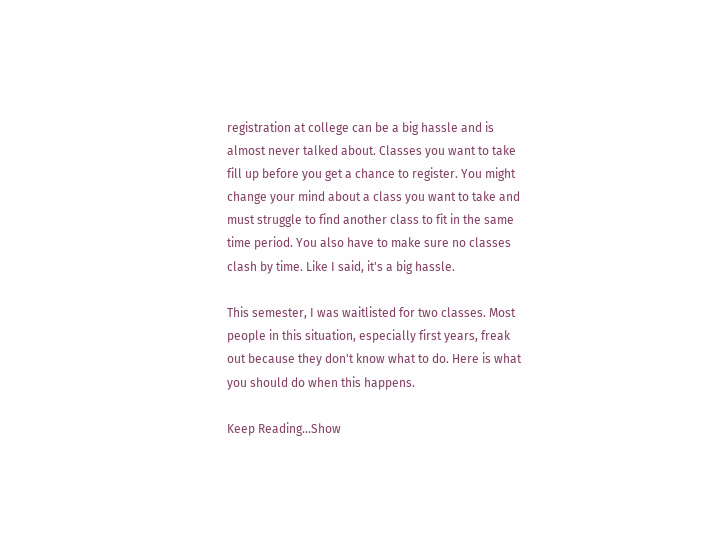registration at college can be a big hassle and is almost never talked about. Classes you want to take fill up before you get a chance to register. You might change your mind about a class you want to take and must struggle to find another class to fit in the same time period. You also have to make sure no classes clash by time. Like I said, it's a big hassle.

This semester, I was waitlisted for two classes. Most people in this situation, especially first years, freak out because they don't know what to do. Here is what you should do when this happens.

Keep Reading...Show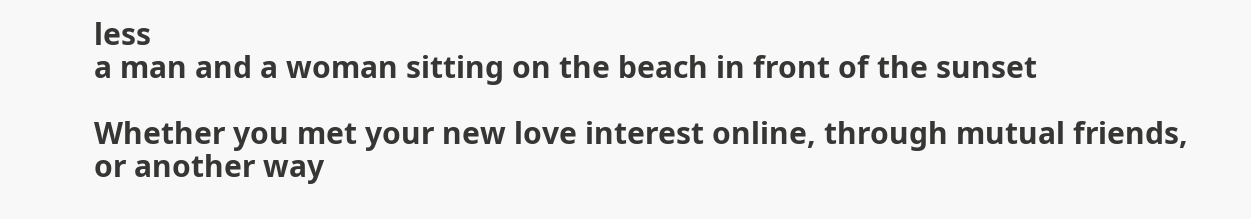less
a man and a woman sitting on the beach in front of the sunset

Whether you met your new love interest online, through mutual friends, or another way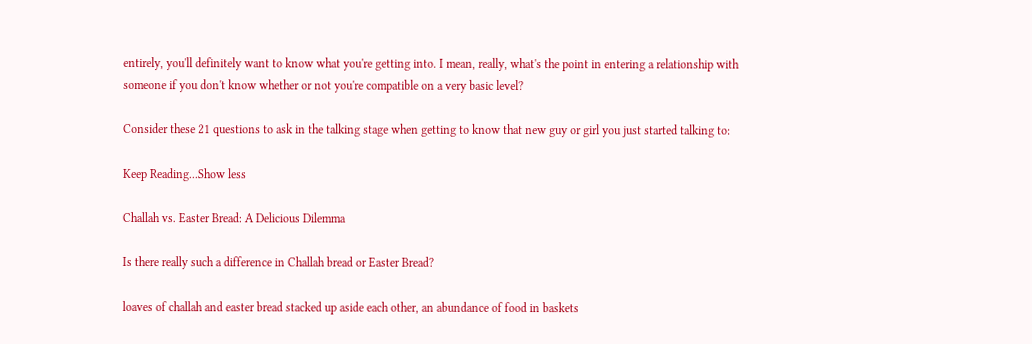entirely, you'll definitely want to know what you're getting into. I mean, really, what's the point in entering a relationship with someone if you don't know whether or not you're compatible on a very basic level?

Consider these 21 questions to ask in the talking stage when getting to know that new guy or girl you just started talking to:

Keep Reading...Show less

Challah vs. Easter Bread: A Delicious Dilemma

Is there really such a difference in Challah bread or Easter Bread?

loaves of challah and easter bread stacked up aside each other, an abundance of food in baskets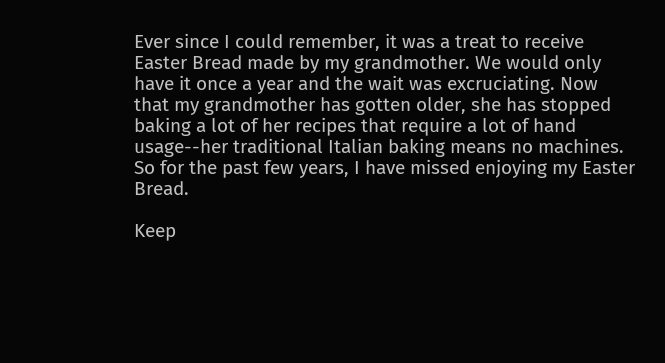Ever since I could remember, it was a treat to receive Easter Bread made by my grandmother. We would only have it once a year and the wait was excruciating. Now that my grandmother has gotten older, she has stopped baking a lot of her recipes that require a lot of hand usage--her traditional Italian baking means no machines. So for the past few years, I have missed enjoying my Easter Bread.

Keep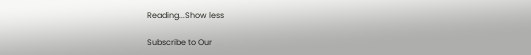Reading...Show less

Subscribe to Our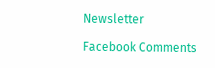Newsletter

Facebook Comments